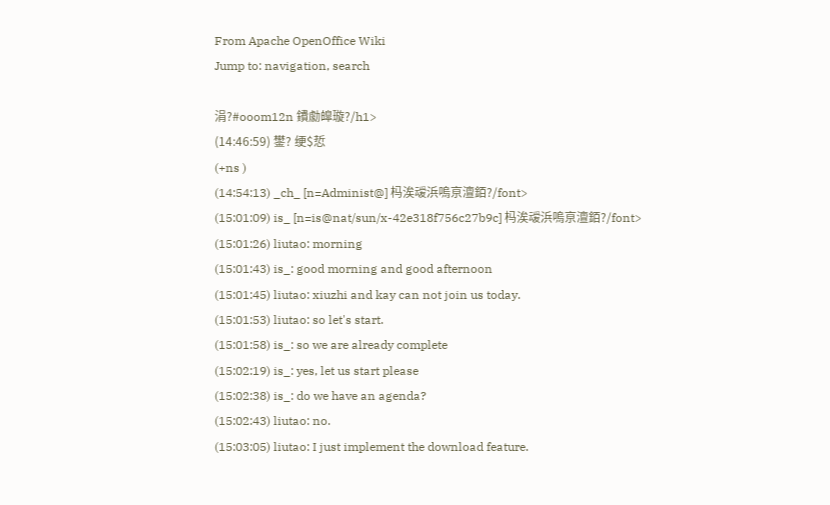From Apache OpenOffice Wiki
Jump to: navigation, search

涓?#ooom12n 鐨勮皥璇?/h1>
(14:46:59) 鐢? 绠$悊
(+ns )
(14:54:13) _ch_ [n=Administ@] 杩涘叆浜嗚亰澶銆?/font>
(15:01:09) is_ [n=is@nat/sun/x-42e318f756c27b9c] 杩涘叆浜嗚亰澶銆?/font>
(15:01:26) liutao: morning
(15:01:43) is_: good morning and good afternoon
(15:01:45) liutao: xiuzhi and kay can not join us today.
(15:01:53) liutao: so let's start.
(15:01:58) is_: so we are already complete
(15:02:19) is_: yes, let us start please
(15:02:38) is_: do we have an agenda?
(15:02:43) liutao: no.
(15:03:05) liutao: I just implement the download feature.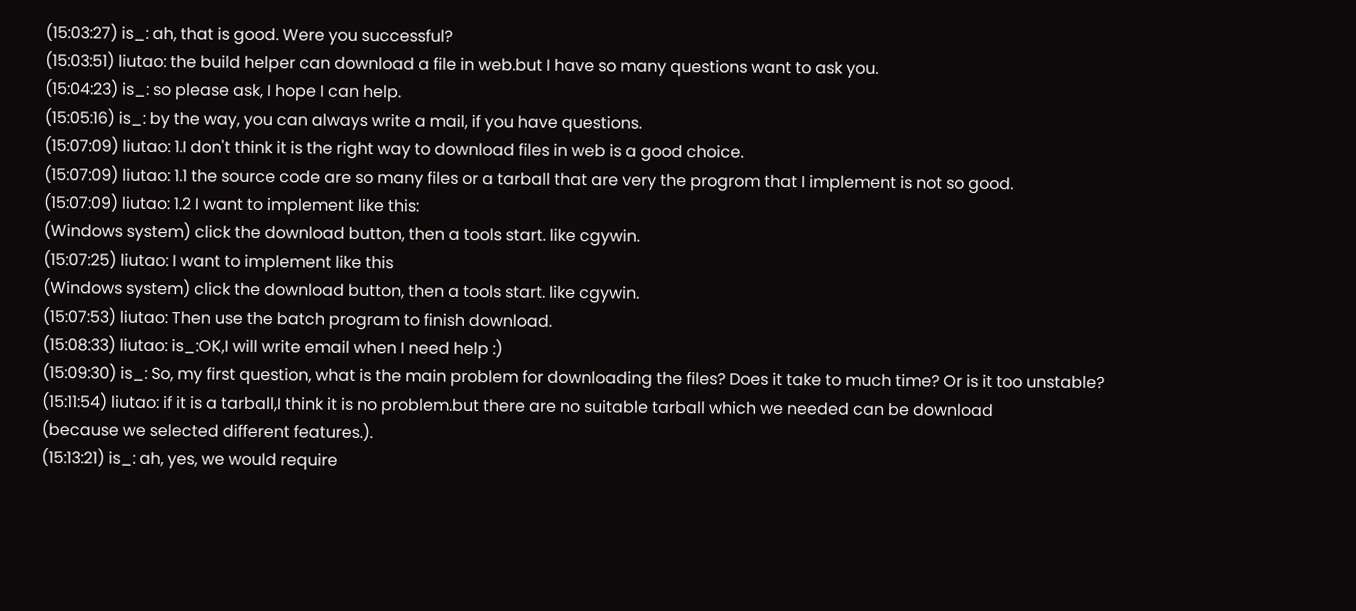(15:03:27) is_: ah, that is good. Were you successful?
(15:03:51) liutao: the build helper can download a file in web.but I have so many questions want to ask you.
(15:04:23) is_: so please ask, I hope I can help.
(15:05:16) is_: by the way, you can always write a mail, if you have questions.
(15:07:09) liutao: 1.I don't think it is the right way to download files in web is a good choice.
(15:07:09) liutao: 1.1 the source code are so many files or a tarball that are very the progrom that I implement is not so good.
(15:07:09) liutao: 1.2 I want to implement like this:
(Windows system) click the download button, then a tools start. like cgywin.
(15:07:25) liutao: I want to implement like this
(Windows system) click the download button, then a tools start. like cgywin.
(15:07:53) liutao: Then use the batch program to finish download.
(15:08:33) liutao: is_:OK,I will write email when I need help :)
(15:09:30) is_: So, my first question, what is the main problem for downloading the files? Does it take to much time? Or is it too unstable?
(15:11:54) liutao: if it is a tarball,I think it is no problem.but there are no suitable tarball which we needed can be download
(because we selected different features.).
(15:13:21) is_: ah, yes, we would require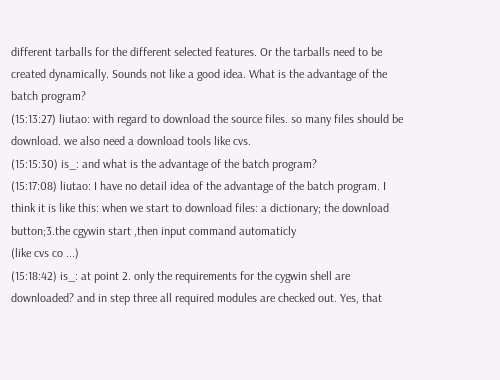different tarballs for the different selected features. Or the tarballs need to be created dynamically. Sounds not like a good idea. What is the advantage of the batch program?
(15:13:27) liutao: with regard to download the source files. so many files should be download. we also need a download tools like cvs.
(15:15:30) is_: and what is the advantage of the batch program?
(15:17:08) liutao: I have no detail idea of the advantage of the batch program. I think it is like this: when we start to download files: a dictionary; the download button;3.the cgywin start ,then input command automaticly
(like cvs co ...)
(15:18:42) is_: at point 2. only the requirements for the cygwin shell are downloaded? and in step three all required modules are checked out. Yes, that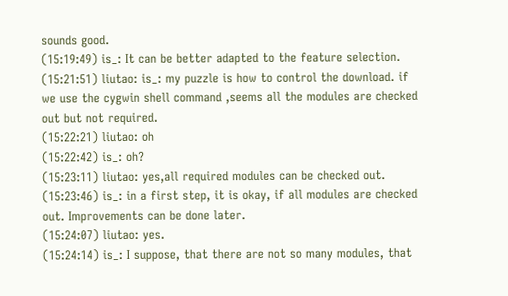sounds good.
(15:19:49) is_: It can be better adapted to the feature selection.
(15:21:51) liutao: is_: my puzzle is how to control the download. if we use the cygwin shell command ,seems all the modules are checked out but not required.
(15:22:21) liutao: oh
(15:22:42) is_: oh?
(15:23:11) liutao: yes,all required modules can be checked out.
(15:23:46) is_: in a first step, it is okay, if all modules are checked out. Improvements can be done later.
(15:24:07) liutao: yes.
(15:24:14) is_: I suppose, that there are not so many modules, that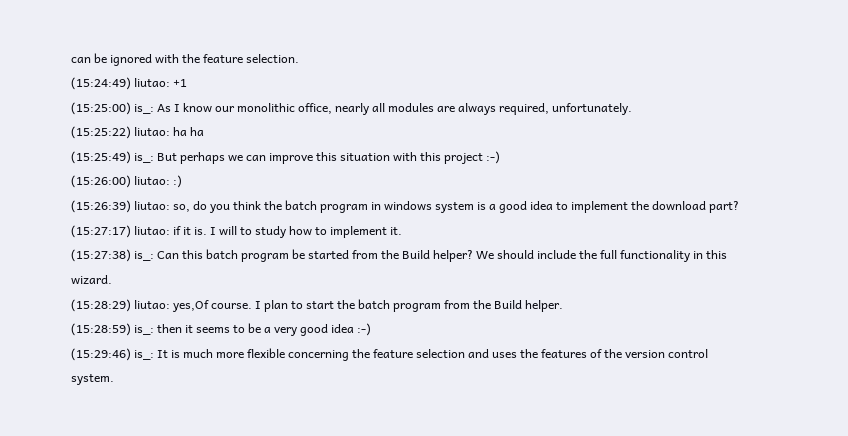can be ignored with the feature selection.
(15:24:49) liutao: +1
(15:25:00) is_: As I know our monolithic office, nearly all modules are always required, unfortunately.
(15:25:22) liutao: ha ha
(15:25:49) is_: But perhaps we can improve this situation with this project :-)
(15:26:00) liutao: :)
(15:26:39) liutao: so, do you think the batch program in windows system is a good idea to implement the download part?
(15:27:17) liutao: if it is. I will to study how to implement it.
(15:27:38) is_: Can this batch program be started from the Build helper? We should include the full functionality in this wizard.
(15:28:29) liutao: yes,Of course. I plan to start the batch program from the Build helper.
(15:28:59) is_: then it seems to be a very good idea :-)
(15:29:46) is_: It is much more flexible concerning the feature selection and uses the features of the version control system.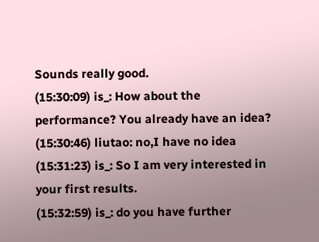Sounds really good.
(15:30:09) is_: How about the performance? You already have an idea?
(15:30:46) liutao: no,I have no idea
(15:31:23) is_: So I am very interested in your first results.
(15:32:59) is_: do you have further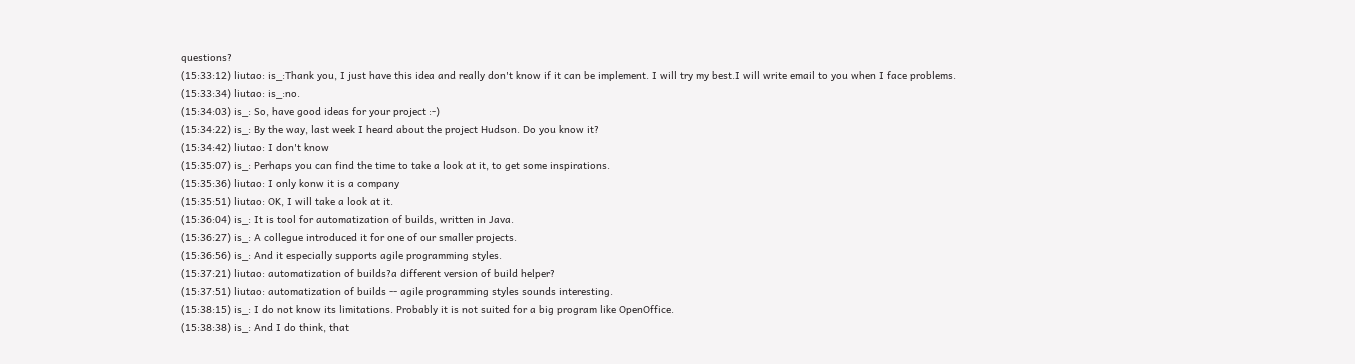questions?
(15:33:12) liutao: is_:Thank you, I just have this idea and really don't know if it can be implement. I will try my best.I will write email to you when I face problems.
(15:33:34) liutao: is_:no.
(15:34:03) is_: So, have good ideas for your project :-)
(15:34:22) is_: By the way, last week I heard about the project Hudson. Do you know it?
(15:34:42) liutao: I don't know
(15:35:07) is_: Perhaps you can find the time to take a look at it, to get some inspirations.
(15:35:36) liutao: I only konw it is a company
(15:35:51) liutao: OK, I will take a look at it.
(15:36:04) is_: It is tool for automatization of builds, written in Java.
(15:36:27) is_: A collegue introduced it for one of our smaller projects.
(15:36:56) is_: And it especially supports agile programming styles.
(15:37:21) liutao: automatization of builds?a different version of build helper?
(15:37:51) liutao: automatization of builds -- agile programming styles sounds interesting.
(15:38:15) is_: I do not know its limitations. Probably it is not suited for a big program like OpenOffice.
(15:38:38) is_: And I do think, that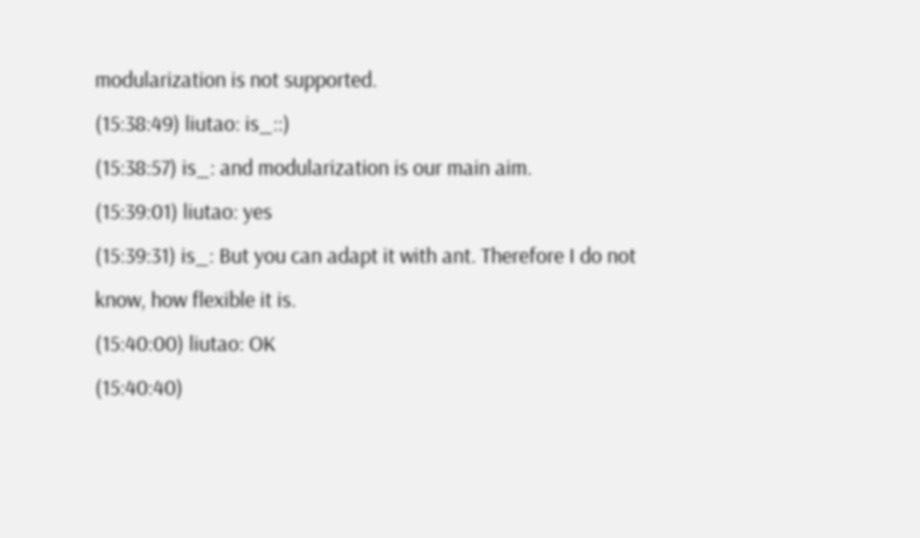modularization is not supported.
(15:38:49) liutao: is_::)
(15:38:57) is_: and modularization is our main aim.
(15:39:01) liutao: yes
(15:39:31) is_: But you can adapt it with ant. Therefore I do not know, how flexible it is.
(15:40:00) liutao: OK
(15:40:40)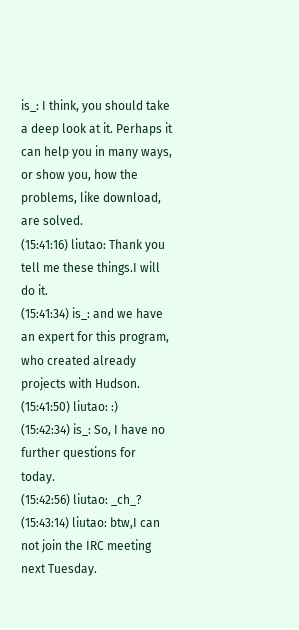is_: I think, you should take a deep look at it. Perhaps it can help you in many ways, or show you, how the problems, like download, are solved.
(15:41:16) liutao: Thank you tell me these things.I will do it.
(15:41:34) is_: and we have an expert for this program, who created already projects with Hudson.
(15:41:50) liutao: :)
(15:42:34) is_: So, I have no further questions for today.
(15:42:56) liutao: _ch_?
(15:43:14) liutao: btw,I can not join the IRC meeting next Tuesday.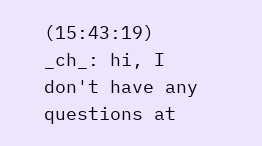(15:43:19) _ch_: hi, I don't have any questions at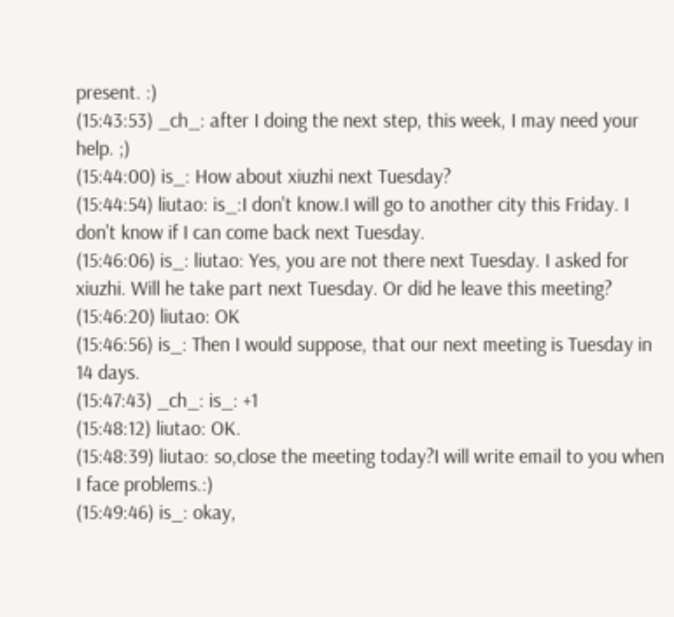present. :)
(15:43:53) _ch_: after I doing the next step, this week, I may need your help. ;)
(15:44:00) is_: How about xiuzhi next Tuesday?
(15:44:54) liutao: is_:I don't know.I will go to another city this Friday. I don't know if I can come back next Tuesday.
(15:46:06) is_: liutao: Yes, you are not there next Tuesday. I asked for xiuzhi. Will he take part next Tuesday. Or did he leave this meeting?
(15:46:20) liutao: OK
(15:46:56) is_: Then I would suppose, that our next meeting is Tuesday in 14 days.
(15:47:43) _ch_: is_: +1
(15:48:12) liutao: OK.
(15:48:39) liutao: so,close the meeting today?I will write email to you when I face problems.:)
(15:49:46) is_: okay,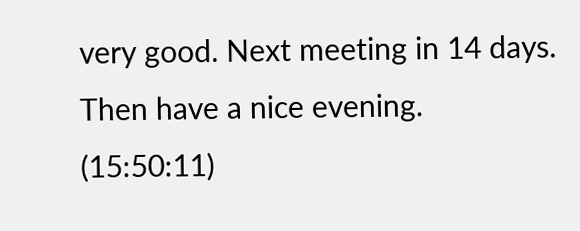very good. Next meeting in 14 days. Then have a nice evening.
(15:50:11)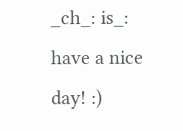_ch_: is_: have a nice day! :)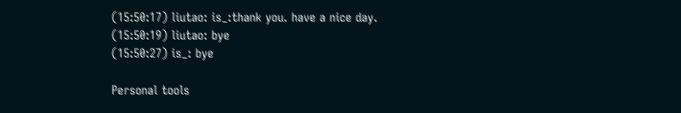(15:50:17) liutao: is_:thank you. have a nice day.
(15:50:19) liutao: bye
(15:50:27) is_: bye

Personal tools